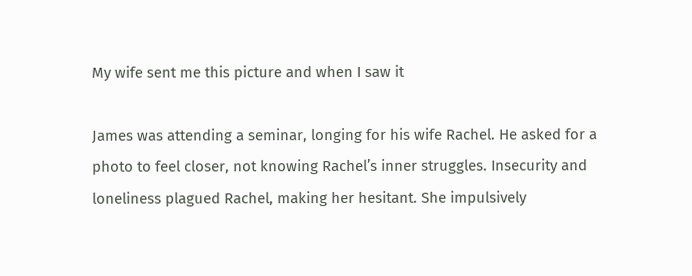My wife sent me this picture and when I saw it

James was attending a seminar, longing for his wife Rachel. He asked for a photo to feel closer, not knowing Rachel’s inner struggles. Insecurity and loneliness plagued Rachel, making her hesitant. She impulsively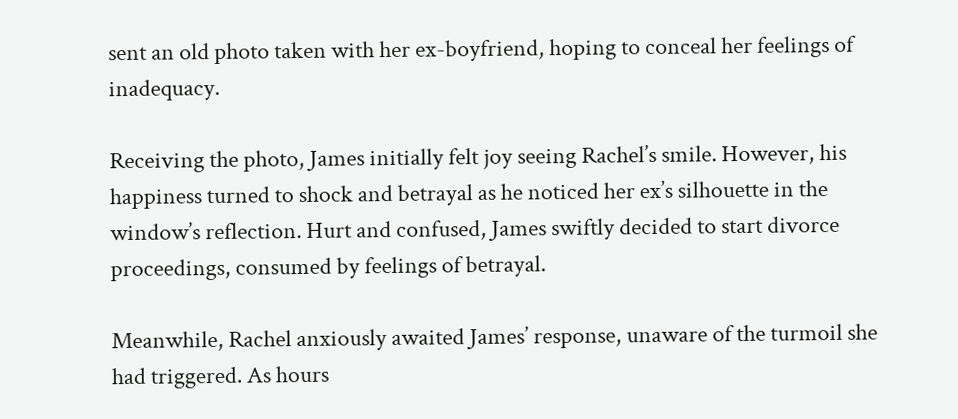sent an old photo taken with her ex-boyfriend, hoping to conceal her feelings of inadequacy.

Receiving the photo, James initially felt joy seeing Rachel’s smile. However, his happiness turned to shock and betrayal as he noticed her ex’s silhouette in the window’s reflection. Hurt and confused, James swiftly decided to start divorce proceedings, consumed by feelings of betrayal.

Meanwhile, Rachel anxiously awaited James’ response, unaware of the turmoil she had triggered. As hours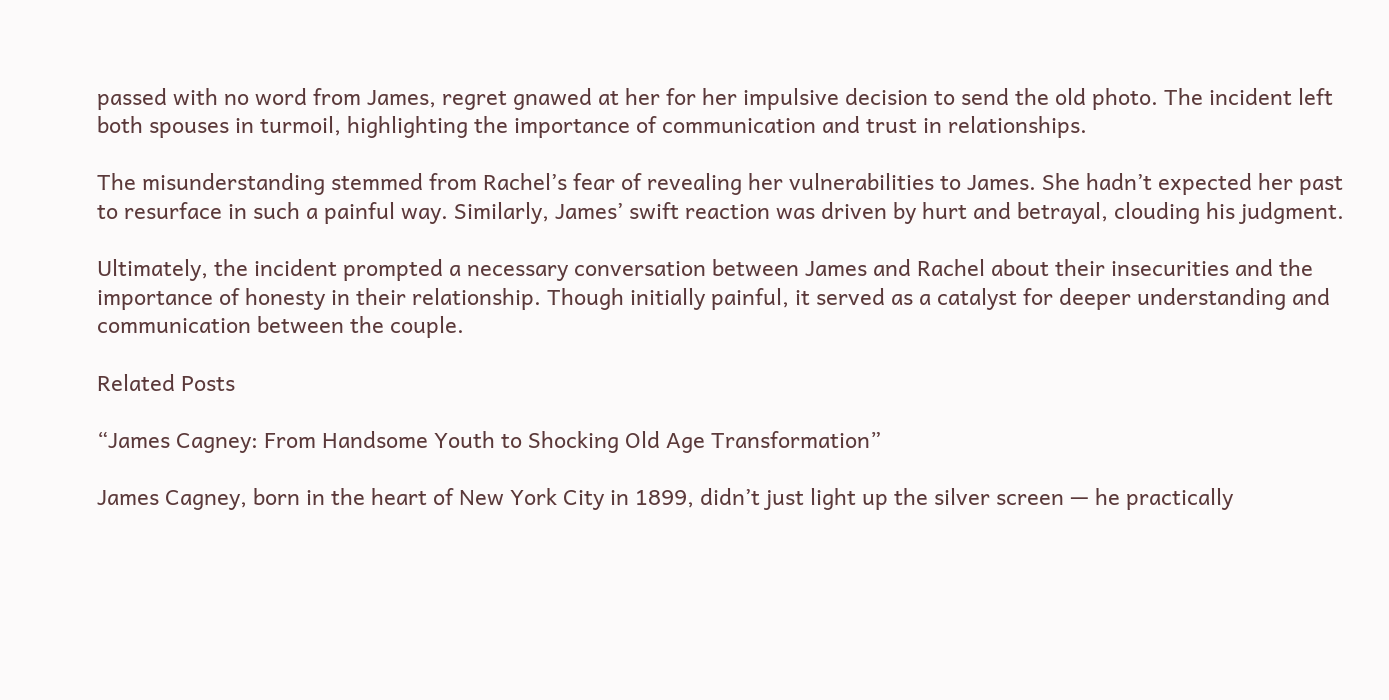passed with no word from James, regret gnawed at her for her impulsive decision to send the old photo. The incident left both spouses in turmoil, highlighting the importance of communication and trust in relationships.

The misunderstanding stemmed from Rachel’s fear of revealing her vulnerabilities to James. She hadn’t expected her past to resurface in such a painful way. Similarly, James’ swift reaction was driven by hurt and betrayal, clouding his judgment.

Ultimately, the incident prompted a necessary conversation between James and Rachel about their insecurities and the importance of honesty in their relationship. Though initially painful, it served as a catalyst for deeper understanding and communication between the couple.

Related Posts

“James Cagney: From Handsome Youth to Shocking Old Age Transformation”

James Cagney, born in the heart of New York City in 1899, didn’t just light up the silver screen — he practically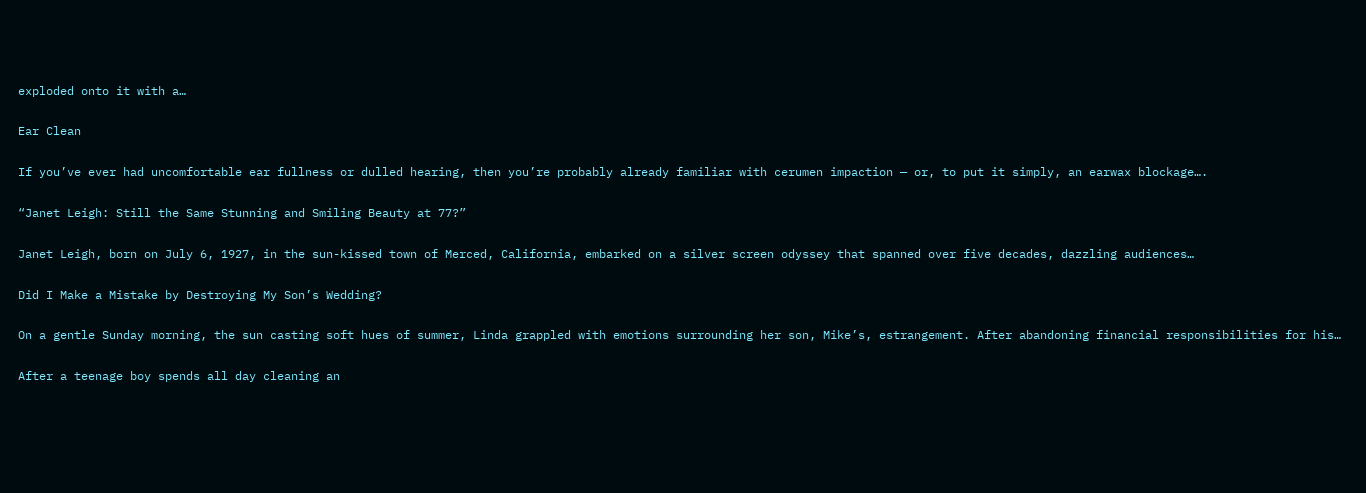exploded onto it with a…

Ear Clean

If you’ve ever had uncomfortable ear fullness or dulled hearing, then you’re probably already familiar with cerumen impaction — or, to put it simply, an earwax blockage….

“Janet Leigh: Still the Same Stunning and Smiling Beauty at 77?”

Janet Leigh, born on July 6, 1927, in the sun-kissed town of Merced, California, embarked on a silver screen odyssey that spanned over five decades, dazzling audiences…

Did I Make a Mistake by Destroying My Son’s Wedding?

On a gentle Sunday morning, the sun casting soft hues of summer, Linda grappled with emotions surrounding her son, Mike’s, estrangement. After abandoning financial responsibilities for his…

After a teenage boy spends all day cleaning an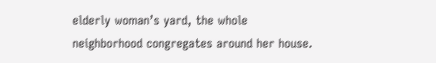elderly woman’s yard, the whole neighborhood congregates around her house.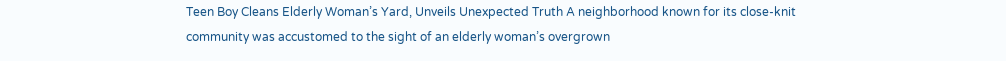Teen Boy Cleans Elderly Woman’s Yard, Unveils Unexpected Truth A neighborhood known for its close-knit community was accustomed to the sight of an elderly woman’s overgrown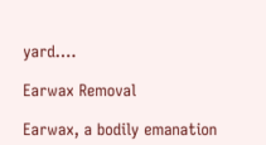yard….

Earwax Removal

Earwax, a bodily emanation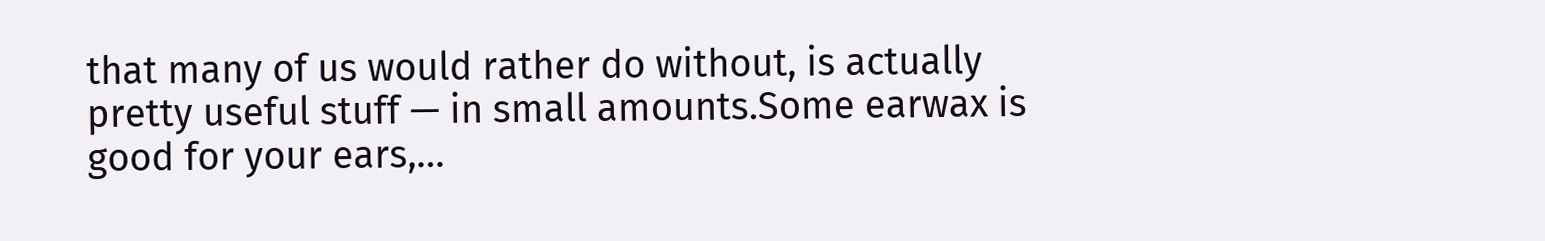that many of us would rather do without, is actually pretty useful stuff — in small amounts.Some earwax is good for your ears,…